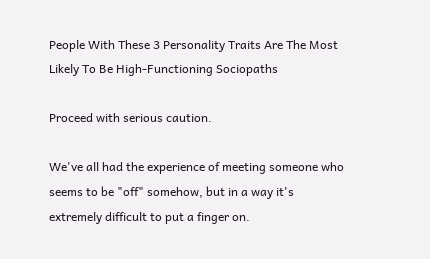People With These 3 Personality Traits Are The Most Likely To Be High-Functioning Sociopaths

Proceed with serious caution.

We've all had the experience of meeting someone who seems to be "off" somehow, but in a way it's extremely difficult to put a finger on.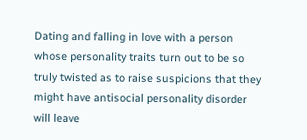Dating and falling in love with a person whose personality traits turn out to be so truly twisted as to raise suspicions that they might have antisocial personality disorder will leave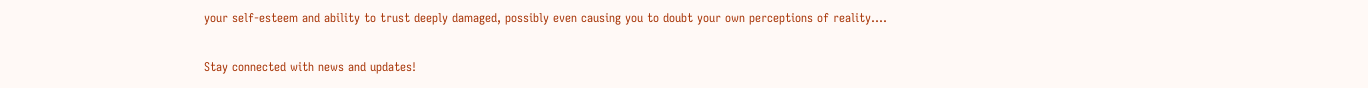your self-esteem and ability to trust deeply damaged, possibly even causing you to doubt your own perceptions of reality....

Stay connected with news and updates!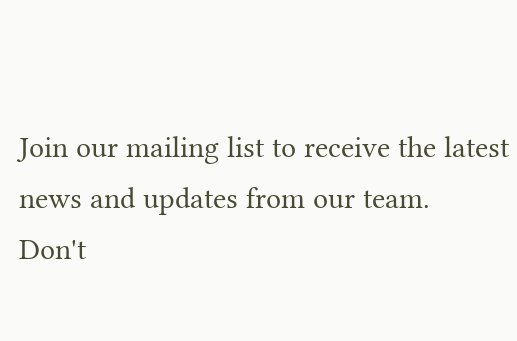Join our mailing list to receive the latest news and updates from our team.
Don't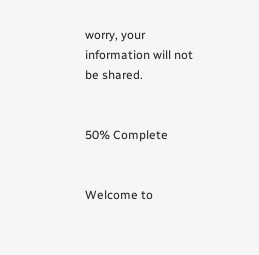worry, your information will not be shared.


50% Complete


Welcome to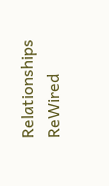Relationships ReWired